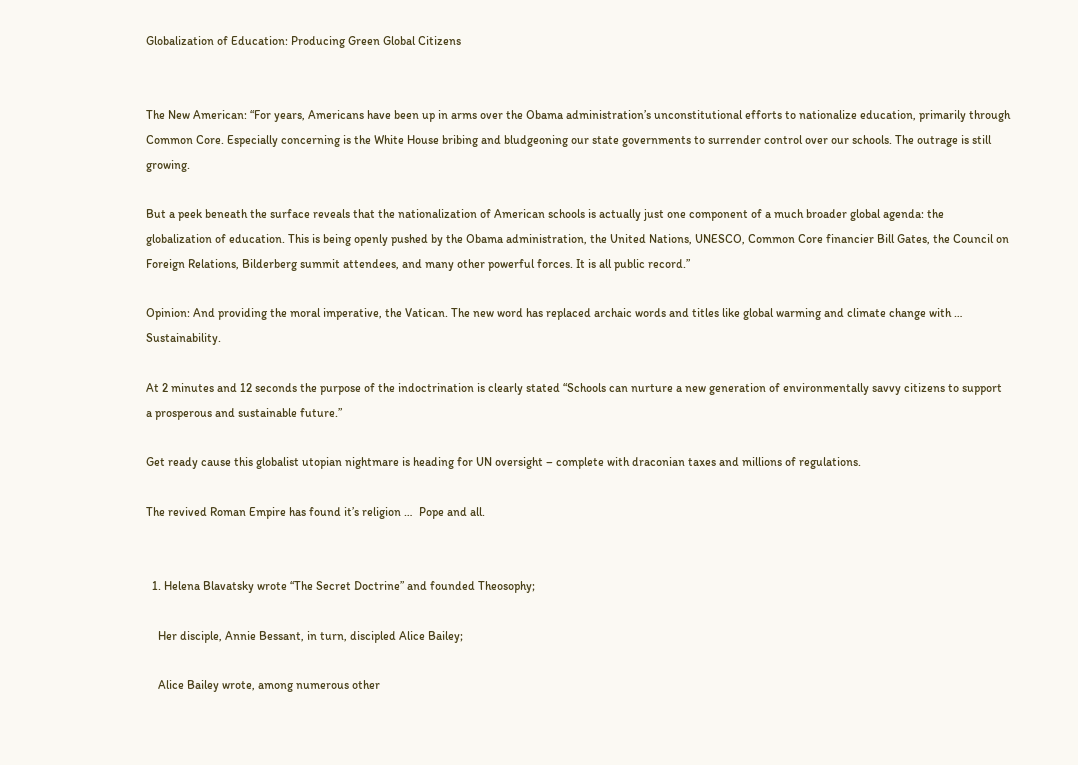Globalization of Education: Producing Green Global Citizens


The New American: “For years, Americans have been up in arms over the Obama administration’s unconstitutional efforts to nationalize education, primarily through Common Core. Especially concerning is the White House bribing and bludgeoning our state governments to surrender control over our schools. The outrage is still growing.

But a peek beneath the surface reveals that the nationalization of American schools is actually just one component of a much broader global agenda: the globalization of education. This is being openly pushed by the Obama administration, the United Nations, UNESCO, Common Core financier Bill Gates, the Council on Foreign Relations, Bilderberg summit attendees, and many other powerful forces. It is all public record.”

Opinion: And providing the moral imperative, the Vatican. The new word has replaced archaic words and titles like global warming and climate change with … Sustainability.

At 2 minutes and 12 seconds the purpose of the indoctrination is clearly stated “Schools can nurture a new generation of environmentally savvy citizens to support a prosperous and sustainable future.”

Get ready cause this globalist utopian nightmare is heading for UN oversight – complete with draconian taxes and millions of regulations.

The revived Roman Empire has found it’s religion …  Pope and all.


  1. Helena Blavatsky wrote “The Secret Doctrine” and founded Theosophy;

    Her disciple, Annie Bessant, in turn, discipled Alice Bailey;

    Alice Bailey wrote, among numerous other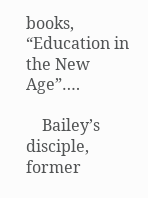books, “Education in the New Age”….

    Bailey’s disciple, former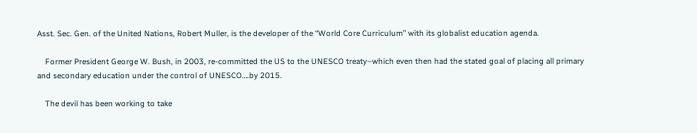Asst. Sec. Gen. of the United Nations, Robert Muller, is the developer of the “World Core Curriculum” with its globalist education agenda.

    Former President George W. Bush, in 2003, re-committed the US to the UNESCO treaty–which even then had the stated goal of placing all primary and secondary education under the control of UNESCO….by 2015.

    The devil has been working to take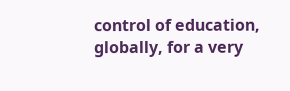control of education, globally, for a very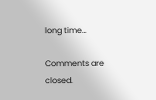long time…

Comments are closed.